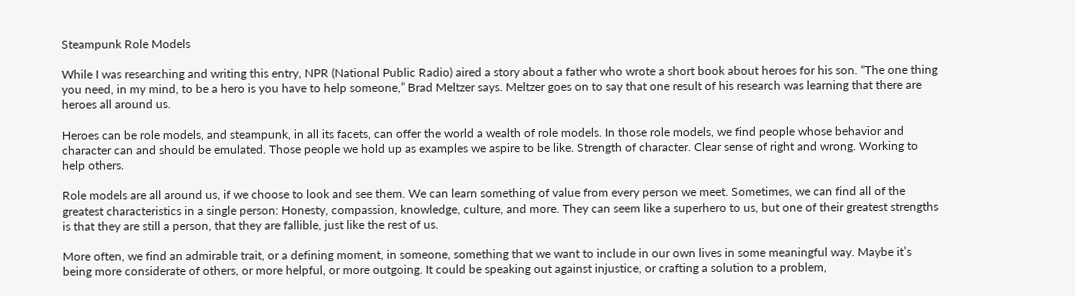Steampunk Role Models

While I was researching and writing this entry, NPR (National Public Radio) aired a story about a father who wrote a short book about heroes for his son. “The one thing you need, in my mind, to be a hero is you have to help someone,” Brad Meltzer says. Meltzer goes on to say that one result of his research was learning that there are heroes all around us.

Heroes can be role models, and steampunk, in all its facets, can offer the world a wealth of role models. In those role models, we find people whose behavior and character can and should be emulated. Those people we hold up as examples we aspire to be like. Strength of character. Clear sense of right and wrong. Working to help others.

Role models are all around us, if we choose to look and see them. We can learn something of value from every person we meet. Sometimes, we can find all of the greatest characteristics in a single person: Honesty, compassion, knowledge, culture, and more. They can seem like a superhero to us, but one of their greatest strengths is that they are still a person, that they are fallible, just like the rest of us.

More often, we find an admirable trait, or a defining moment, in someone, something that we want to include in our own lives in some meaningful way. Maybe it’s being more considerate of others, or more helpful, or more outgoing. It could be speaking out against injustice, or crafting a solution to a problem,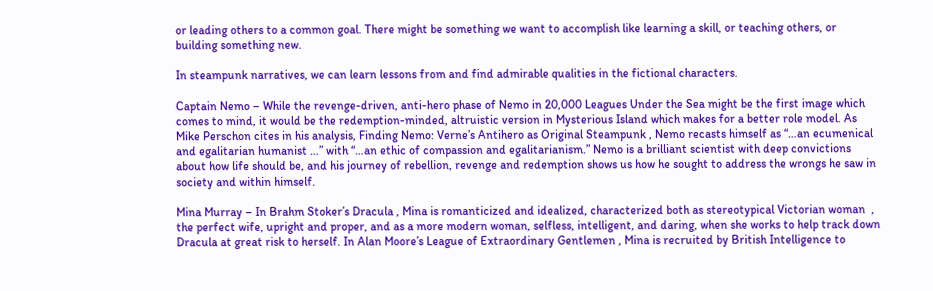or leading others to a common goal. There might be something we want to accomplish like learning a skill, or teaching others, or building something new.

In steampunk narratives, we can learn lessons from and find admirable qualities in the fictional characters.

Captain Nemo – While the revenge-driven, anti-hero phase of Nemo in 20,000 Leagues Under the Sea might be the first image which comes to mind, it would be the redemption-minded, altruistic version in Mysterious Island which makes for a better role model. As Mike Perschon cites in his analysis, Finding Nemo: Verne’s Antihero as Original Steampunk , Nemo recasts himself as “…an ecumenical and egalitarian humanist …” with “…an ethic of compassion and egalitarianism.” Nemo is a brilliant scientist with deep convictions about how life should be, and his journey of rebellion, revenge and redemption shows us how he sought to address the wrongs he saw in society and within himself.

Mina Murray – In Brahm Stoker’s Dracula , Mina is romanticized and idealized, characterized both as stereotypical Victorian woman  , the perfect wife, upright and proper, and as a more modern woman, selfless, intelligent, and daring, when she works to help track down Dracula at great risk to herself. In Alan Moore’s League of Extraordinary Gentlemen , Mina is recruited by British Intelligence to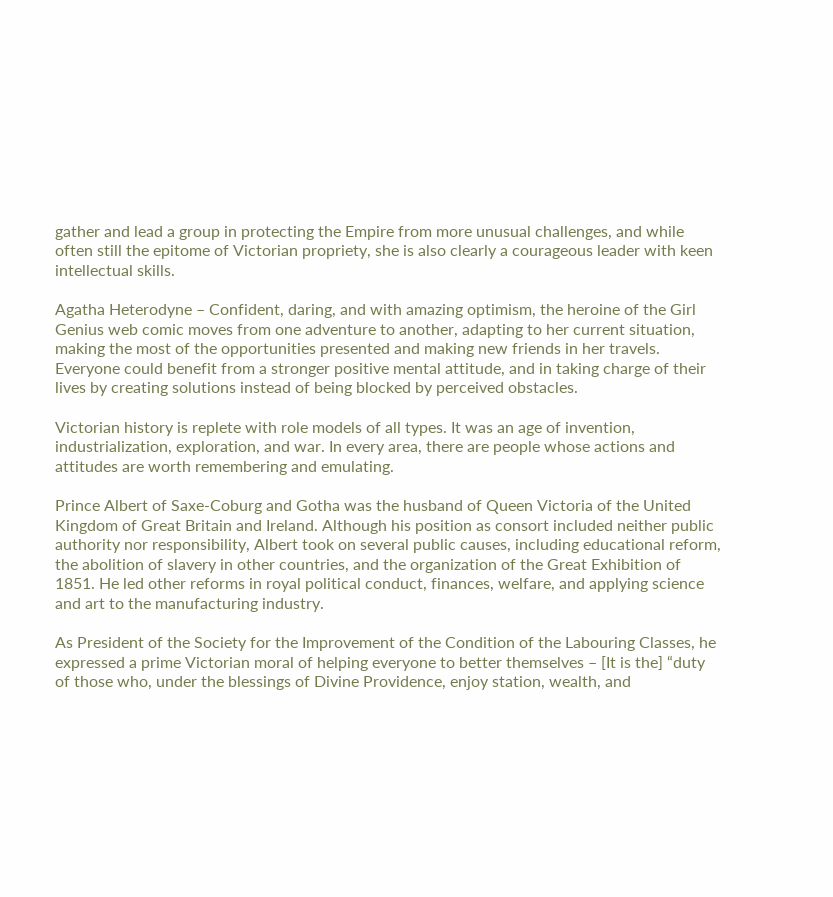gather and lead a group in protecting the Empire from more unusual challenges, and while often still the epitome of Victorian propriety, she is also clearly a courageous leader with keen intellectual skills.

Agatha Heterodyne – Confident, daring, and with amazing optimism, the heroine of the Girl Genius web comic moves from one adventure to another, adapting to her current situation, making the most of the opportunities presented and making new friends in her travels. Everyone could benefit from a stronger positive mental attitude, and in taking charge of their lives by creating solutions instead of being blocked by perceived obstacles.

Victorian history is replete with role models of all types. It was an age of invention, industrialization, exploration, and war. In every area, there are people whose actions and attitudes are worth remembering and emulating.

Prince Albert of Saxe-Coburg and Gotha was the husband of Queen Victoria of the United Kingdom of Great Britain and Ireland. Although his position as consort included neither public authority nor responsibility, Albert took on several public causes, including educational reform, the abolition of slavery in other countries, and the organization of the Great Exhibition of 1851. He led other reforms in royal political conduct, finances, welfare, and applying science and art to the manufacturing industry.

As President of the Society for the Improvement of the Condition of the Labouring Classes, he expressed a prime Victorian moral of helping everyone to better themselves – [It is the] “duty of those who, under the blessings of Divine Providence, enjoy station, wealth, and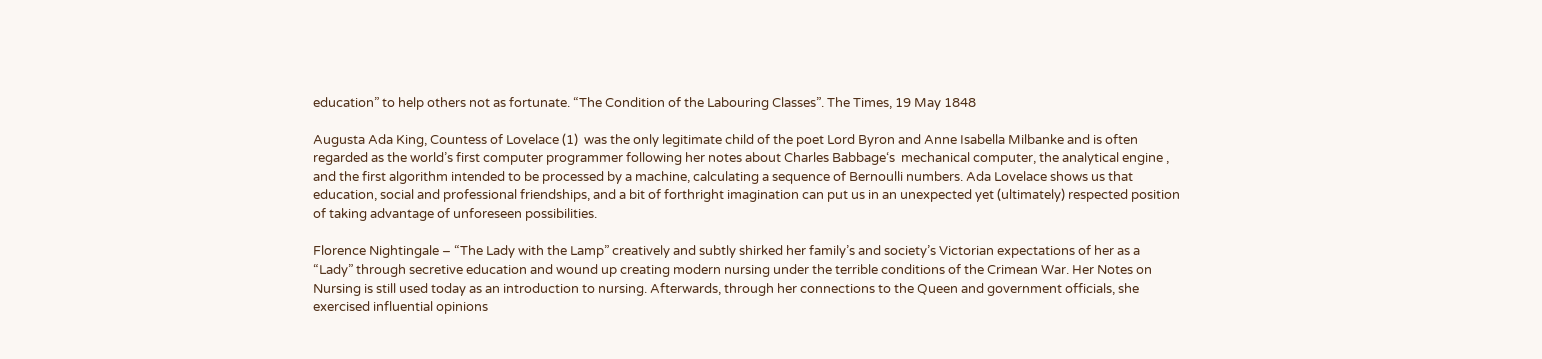education” to help others not as fortunate. “The Condition of the Labouring Classes”. The Times, 19 May 1848

Augusta Ada King, Countess of Lovelace (1)  was the only legitimate child of the poet Lord Byron and Anne Isabella Milbanke and is often regarded as the world’s first computer programmer following her notes about Charles Babbage‘s  mechanical computer, the analytical engine , and the first algorithm intended to be processed by a machine, calculating a sequence of Bernoulli numbers. Ada Lovelace shows us that education, social and professional friendships, and a bit of forthright imagination can put us in an unexpected yet (ultimately) respected position of taking advantage of unforeseen possibilities.

Florence Nightingale – “The Lady with the Lamp” creatively and subtly shirked her family’s and society’s Victorian expectations of her as a “Lady” through secretive education and wound up creating modern nursing under the terrible conditions of the Crimean War. Her Notes on Nursing is still used today as an introduction to nursing. Afterwards, through her connections to the Queen and government officials, she exercised influential opinions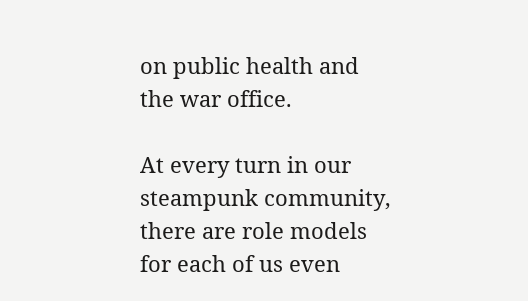on public health and the war office.

At every turn in our steampunk community, there are role models for each of us even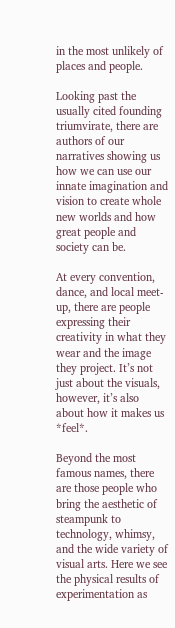in the most unlikely of places and people.

Looking past the usually cited founding triumvirate, there are authors of our narratives showing us how we can use our innate imagination and vision to create whole new worlds and how great people and society can be.

At every convention, dance, and local meet-up, there are people expressing their creativity in what they wear and the image they project. It’s not just about the visuals, however, it’s also about how it makes us *feel*.

Beyond the most famous names, there are those people who bring the aesthetic of steampunk to technology, whimsy, and the wide variety of visual arts. Here we see the physical results of experimentation as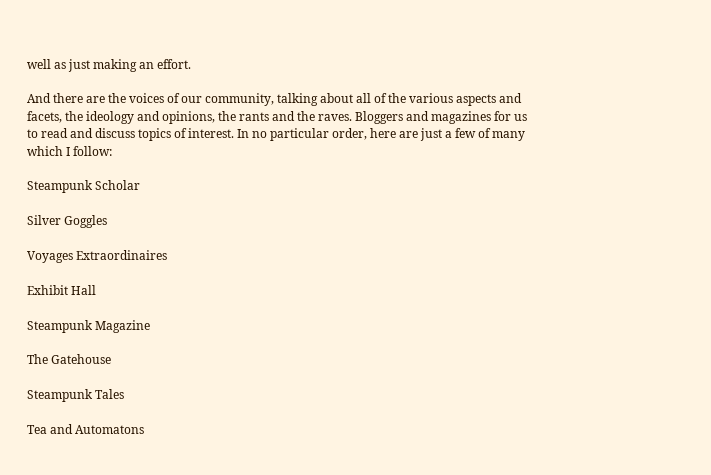well as just making an effort.

And there are the voices of our community, talking about all of the various aspects and facets, the ideology and opinions, the rants and the raves. Bloggers and magazines for us to read and discuss topics of interest. In no particular order, here are just a few of many which I follow:

Steampunk Scholar

Silver Goggles

Voyages Extraordinaires

Exhibit Hall

Steampunk Magazine

The Gatehouse

Steampunk Tales

Tea and Automatons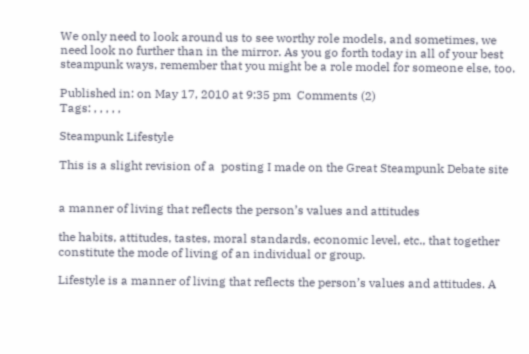We only need to look around us to see worthy role models, and sometimes, we need look no further than in the mirror. As you go forth today in all of your best steampunk ways, remember that you might be a role model for someone else, too.

Published in: on May 17, 2010 at 9:35 pm  Comments (2)
Tags: , , , , ,

Steampunk Lifestyle

This is a slight revision of a  posting I made on the Great Steampunk Debate site


a manner of living that reflects the person’s values and attitudes

the habits, attitudes, tastes, moral standards, economic level, etc., that together constitute the mode of living of an individual or group.

Lifestyle is a manner of living that reflects the person’s values and attitudes. A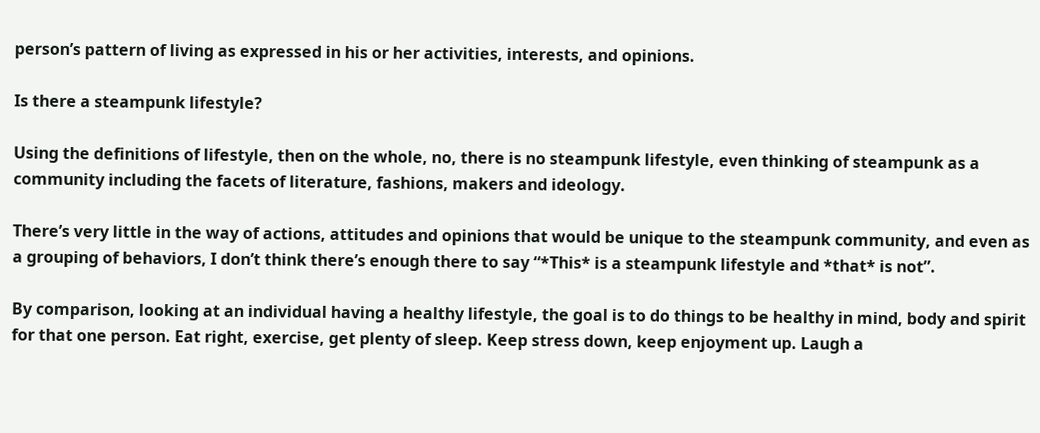person’s pattern of living as expressed in his or her activities, interests, and opinions.

Is there a steampunk lifestyle?

Using the definitions of lifestyle, then on the whole, no, there is no steampunk lifestyle, even thinking of steampunk as a community including the facets of literature, fashions, makers and ideology.

There’s very little in the way of actions, attitudes and opinions that would be unique to the steampunk community, and even as a grouping of behaviors, I don’t think there’s enough there to say “*This* is a steampunk lifestyle and *that* is not”.

By comparison, looking at an individual having a healthy lifestyle, the goal is to do things to be healthy in mind, body and spirit for that one person. Eat right, exercise, get plenty of sleep. Keep stress down, keep enjoyment up. Laugh a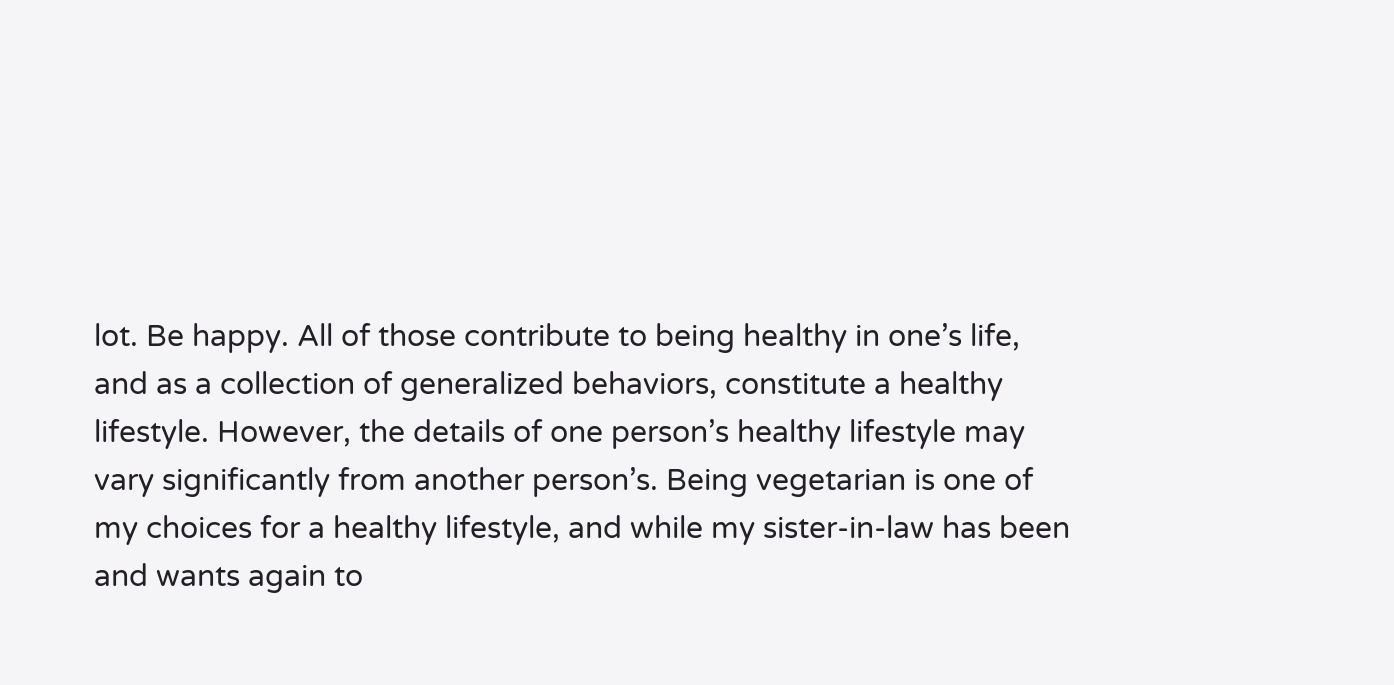lot. Be happy. All of those contribute to being healthy in one’s life, and as a collection of generalized behaviors, constitute a healthy lifestyle. However, the details of one person’s healthy lifestyle may vary significantly from another person’s. Being vegetarian is one of my choices for a healthy lifestyle, and while my sister-in-law has been and wants again to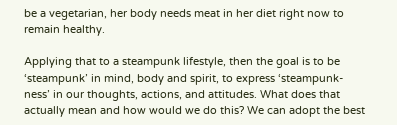be a vegetarian, her body needs meat in her diet right now to remain healthy.

Applying that to a steampunk lifestyle, then the goal is to be ‘steampunk’ in mind, body and spirit, to express ‘steampunk-ness’ in our thoughts, actions, and attitudes. What does that actually mean and how would we do this? We can adopt the best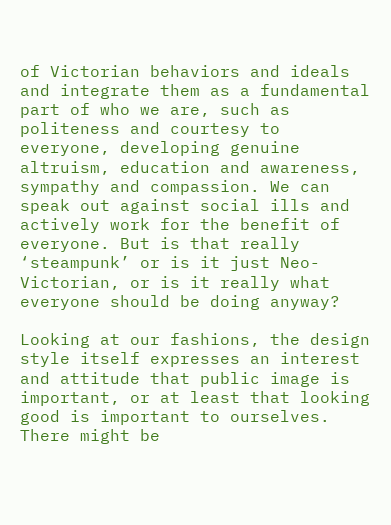of Victorian behaviors and ideals and integrate them as a fundamental part of who we are, such as politeness and courtesy to everyone, developing genuine altruism, education and awareness, sympathy and compassion. We can speak out against social ills and actively work for the benefit of everyone. But is that really ‘steampunk’ or is it just Neo-Victorian, or is it really what everyone should be doing anyway?

Looking at our fashions, the design style itself expresses an interest and attitude that public image is important, or at least that looking good is important to ourselves. There might be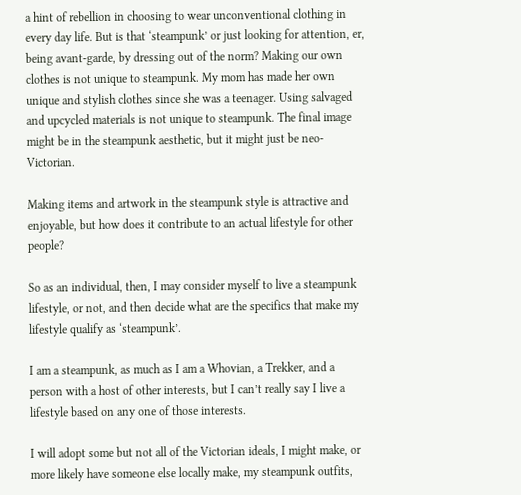a hint of rebellion in choosing to wear unconventional clothing in every day life. But is that ‘steampunk’ or just looking for attention, er, being avant-garde, by dressing out of the norm? Making our own clothes is not unique to steampunk. My mom has made her own unique and stylish clothes since she was a teenager. Using salvaged and upcycled materials is not unique to steampunk. The final image might be in the steampunk aesthetic, but it might just be neo-Victorian.

Making items and artwork in the steampunk style is attractive and enjoyable, but how does it contribute to an actual lifestyle for other people?

So as an individual, then, I may consider myself to live a steampunk lifestyle, or not, and then decide what are the specifics that make my lifestyle qualify as ‘steampunk’.

I am a steampunk, as much as I am a Whovian, a Trekker, and a person with a host of other interests, but I can’t really say I live a lifestyle based on any one of those interests.

I will adopt some but not all of the Victorian ideals, I might make, or more likely have someone else locally make, my steampunk outfits,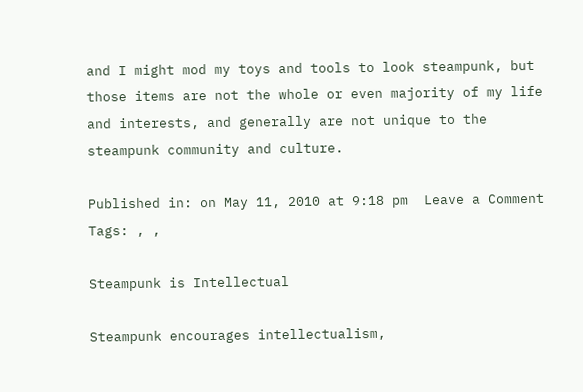and I might mod my toys and tools to look steampunk, but those items are not the whole or even majority of my life and interests, and generally are not unique to the steampunk community and culture.

Published in: on May 11, 2010 at 9:18 pm  Leave a Comment
Tags: , ,

Steampunk is Intellectual

Steampunk encourages intellectualism,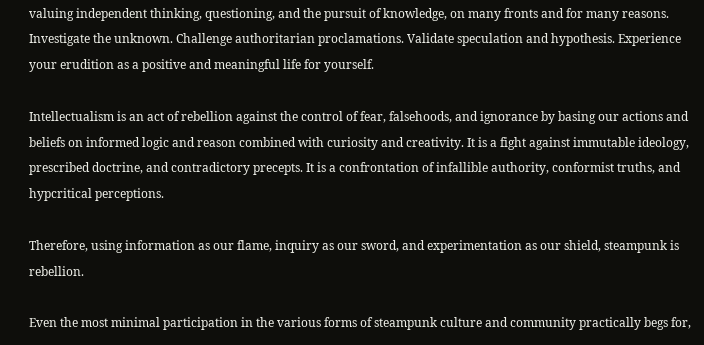valuing independent thinking, questioning, and the pursuit of knowledge, on many fronts and for many reasons. Investigate the unknown. Challenge authoritarian proclamations. Validate speculation and hypothesis. Experience your erudition as a positive and meaningful life for yourself.

Intellectualism is an act of rebellion against the control of fear, falsehoods, and ignorance by basing our actions and beliefs on informed logic and reason combined with curiosity and creativity. It is a fight against immutable ideology, prescribed doctrine, and contradictory precepts. It is a confrontation of infallible authority, conformist truths, and hypcritical perceptions.

Therefore, using information as our flame, inquiry as our sword, and experimentation as our shield, steampunk is rebellion.

Even the most minimal participation in the various forms of steampunk culture and community practically begs for,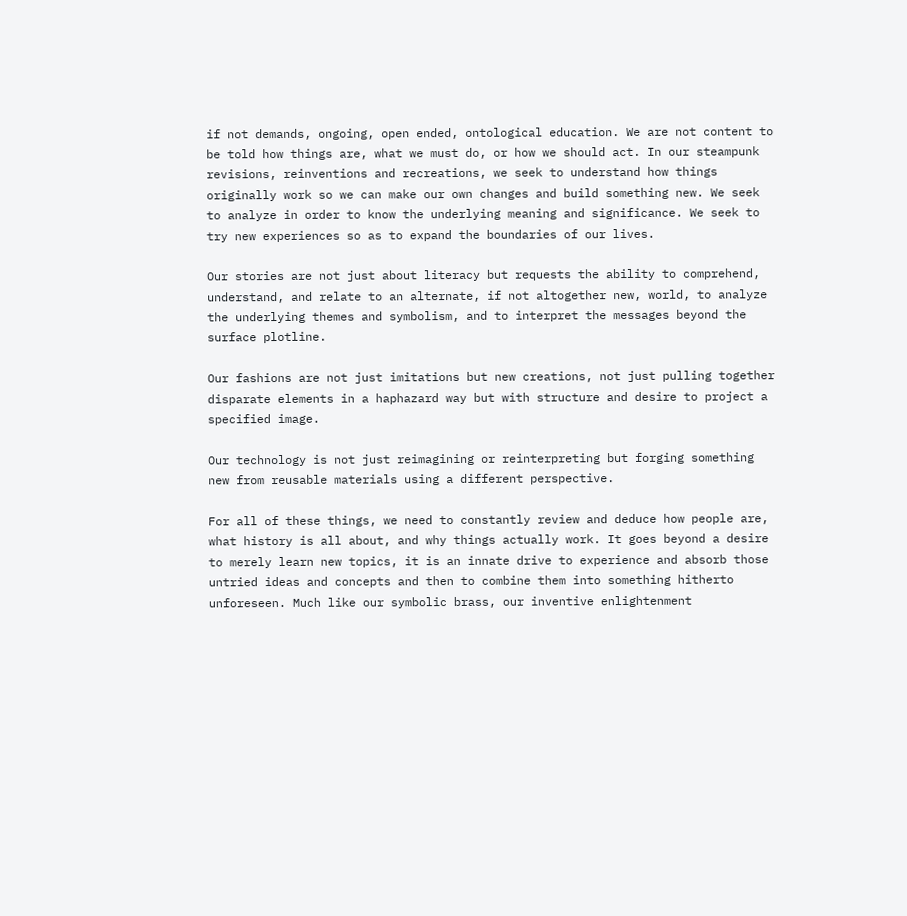if not demands, ongoing, open ended, ontological education. We are not content to be told how things are, what we must do, or how we should act. In our steampunk revisions, reinventions and recreations, we seek to understand how things originally work so we can make our own changes and build something new. We seek to analyze in order to know the underlying meaning and significance. We seek to try new experiences so as to expand the boundaries of our lives.

Our stories are not just about literacy but requests the ability to comprehend, understand, and relate to an alternate, if not altogether new, world, to analyze the underlying themes and symbolism, and to interpret the messages beyond the surface plotline.

Our fashions are not just imitations but new creations, not just pulling together disparate elements in a haphazard way but with structure and desire to project a specified image.

Our technology is not just reimagining or reinterpreting but forging something new from reusable materials using a different perspective.

For all of these things, we need to constantly review and deduce how people are, what history is all about, and why things actually work. It goes beyond a desire to merely learn new topics, it is an innate drive to experience and absorb those untried ideas and concepts and then to combine them into something hitherto unforeseen. Much like our symbolic brass, our inventive enlightenment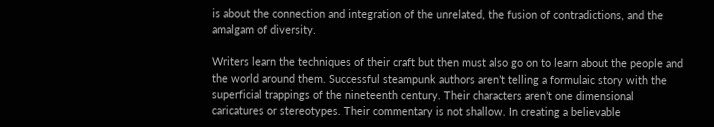is about the connection and integration of the unrelated, the fusion of contradictions, and the amalgam of diversity.

Writers learn the techniques of their craft but then must also go on to learn about the people and the world around them. Successful steampunk authors aren’t telling a formulaic story with the superficial trappings of the nineteenth century. Their characters aren’t one dimensional caricatures or stereotypes. Their commentary is not shallow. In creating a believable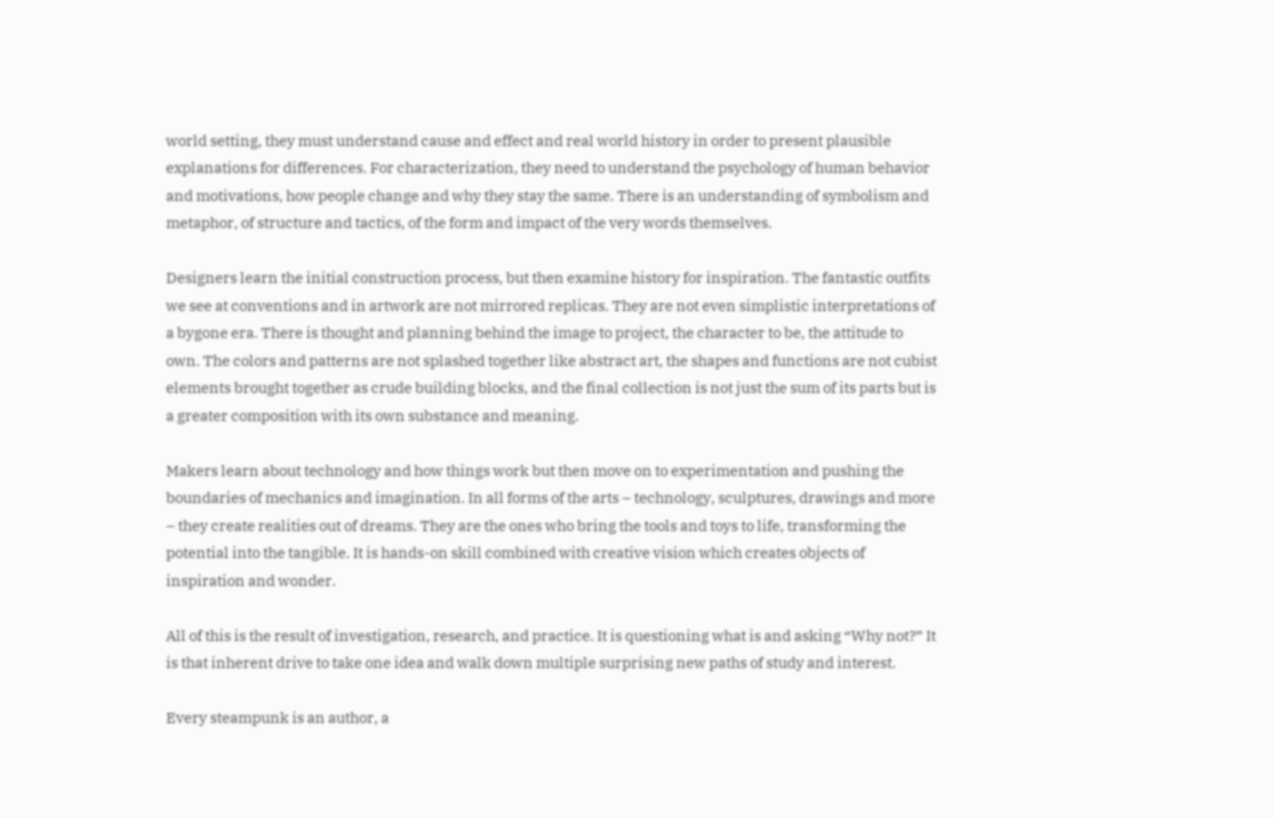world setting, they must understand cause and effect and real world history in order to present plausible explanations for differences. For characterization, they need to understand the psychology of human behavior and motivations, how people change and why they stay the same. There is an understanding of symbolism and metaphor, of structure and tactics, of the form and impact of the very words themselves.

Designers learn the initial construction process, but then examine history for inspiration. The fantastic outfits we see at conventions and in artwork are not mirrored replicas. They are not even simplistic interpretations of a bygone era. There is thought and planning behind the image to project, the character to be, the attitude to own. The colors and patterns are not splashed together like abstract art, the shapes and functions are not cubist elements brought together as crude building blocks, and the final collection is not just the sum of its parts but is a greater composition with its own substance and meaning.

Makers learn about technology and how things work but then move on to experimentation and pushing the boundaries of mechanics and imagination. In all forms of the arts – technology, sculptures, drawings and more – they create realities out of dreams. They are the ones who bring the tools and toys to life, transforming the potential into the tangible. It is hands-on skill combined with creative vision which creates objects of inspiration and wonder.

All of this is the result of investigation, research, and practice. It is questioning what is and asking “Why not?” It is that inherent drive to take one idea and walk down multiple surprising new paths of study and interest.

Every steampunk is an author, a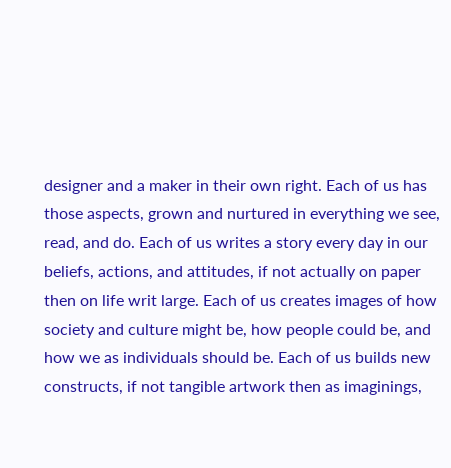designer and a maker in their own right. Each of us has those aspects, grown and nurtured in everything we see, read, and do. Each of us writes a story every day in our beliefs, actions, and attitudes, if not actually on paper then on life writ large. Each of us creates images of how society and culture might be, how people could be, and how we as individuals should be. Each of us builds new constructs, if not tangible artwork then as imaginings,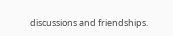discussions and friendships.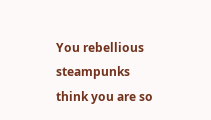You rebellious steampunks think you are so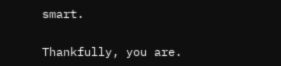smart.

Thankfully, you are.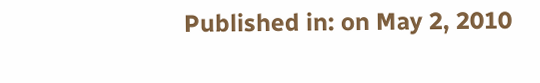Published in: on May 2, 2010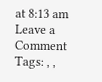at 8:13 am  Leave a Comment
Tags: , ,